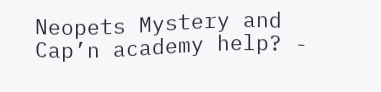Neopets Mystery and Cap’n academy help? -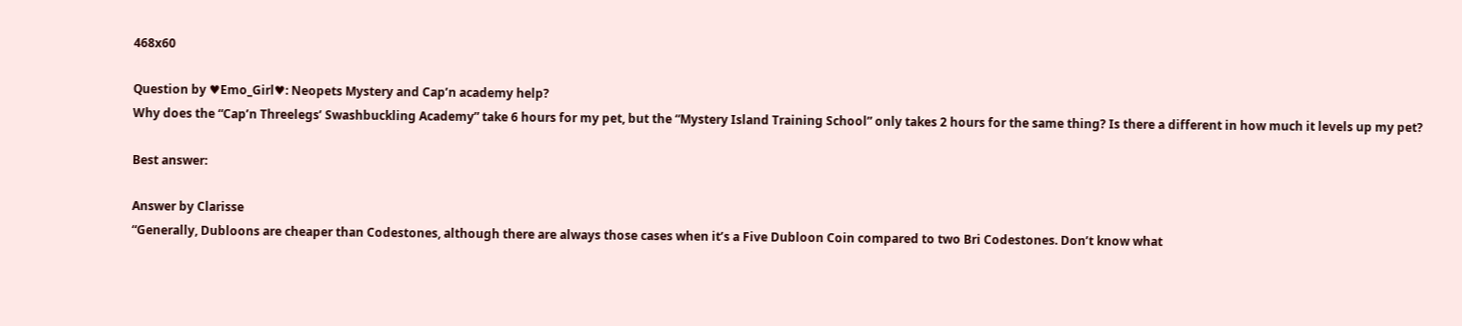468x60

Question by ♥Emo_Girl♥: Neopets Mystery and Cap’n academy help?
Why does the “Cap’n Threelegs’ Swashbuckling Academy” take 6 hours for my pet, but the “Mystery Island Training School” only takes 2 hours for the same thing? Is there a different in how much it levels up my pet?

Best answer:

Answer by Clarisse
“Generally, Dubloons are cheaper than Codestones, although there are always those cases when it’s a Five Dubloon Coin compared to two Bri Codestones. Don’t know what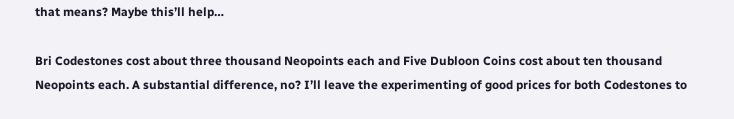that means? Maybe this’ll help…

Bri Codestones cost about three thousand Neopoints each and Five Dubloon Coins cost about ten thousand Neopoints each. A substantial difference, no? I’ll leave the experimenting of good prices for both Codestones to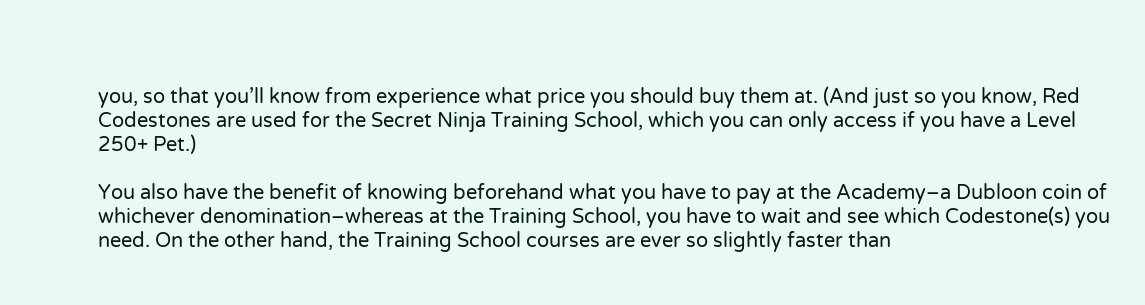you, so that you’ll know from experience what price you should buy them at. (And just so you know, Red Codestones are used for the Secret Ninja Training School, which you can only access if you have a Level 250+ Pet.)

You also have the benefit of knowing beforehand what you have to pay at the Academy–a Dubloon coin of whichever denomination–whereas at the Training School, you have to wait and see which Codestone(s) you need. On the other hand, the Training School courses are ever so slightly faster than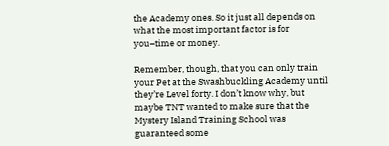the Academy ones. So it just all depends on what the most important factor is for you–time or money.

Remember, though, that you can only train your Pet at the Swashbuckling Academy until they’re Level forty. I don’t know why, but maybe TNT wanted to make sure that the Mystery Island Training School was guaranteed some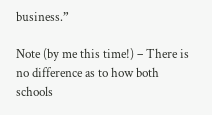business.”

Note (by me this time!) – There is no difference as to how both schools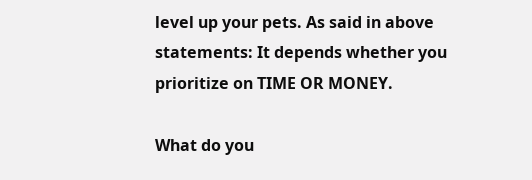level up your pets. As said in above statements: It depends whether you prioritize on TIME OR MONEY.

What do you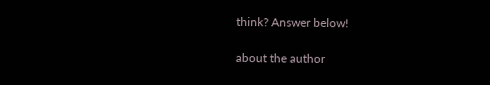think? Answer below!

about the author